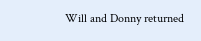Will and Donny returned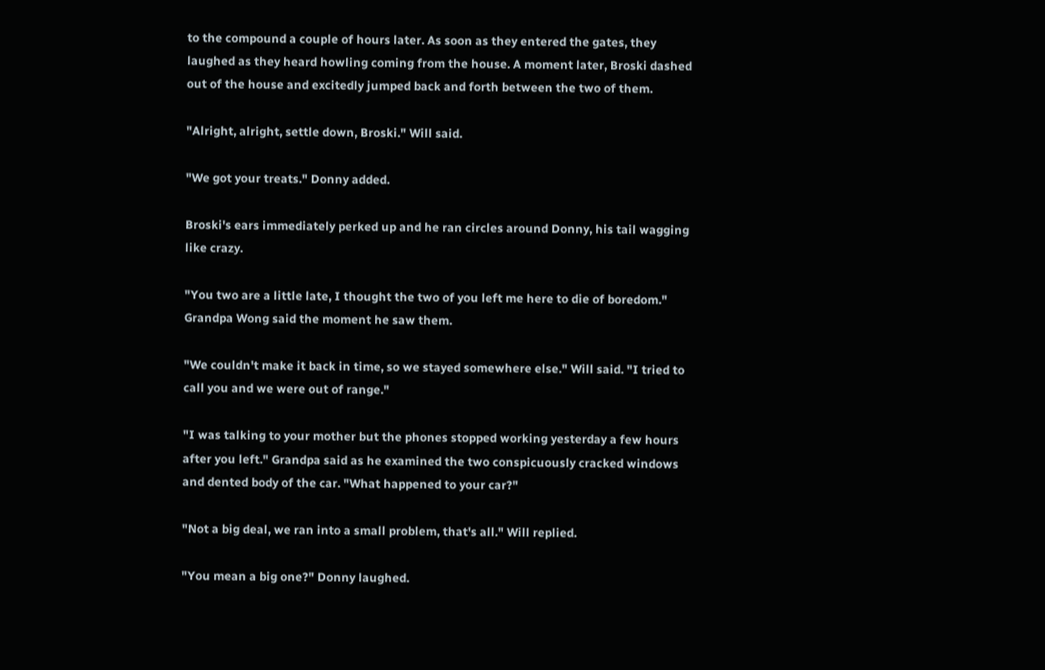to the compound a couple of hours later. As soon as they entered the gates, they laughed as they heard howling coming from the house. A moment later, Broski dashed out of the house and excitedly jumped back and forth between the two of them.

"Alright, alright, settle down, Broski." Will said.

"We got your treats." Donny added.

Broski's ears immediately perked up and he ran circles around Donny, his tail wagging like crazy.

"You two are a little late, I thought the two of you left me here to die of boredom." Grandpa Wong said the moment he saw them.

"We couldn't make it back in time, so we stayed somewhere else." Will said. "I tried to call you and we were out of range."

"I was talking to your mother but the phones stopped working yesterday a few hours after you left." Grandpa said as he examined the two conspicuously cracked windows and dented body of the car. "What happened to your car?"

"Not a big deal, we ran into a small problem, that's all." Will replied.

"You mean a big one?" Donny laughed.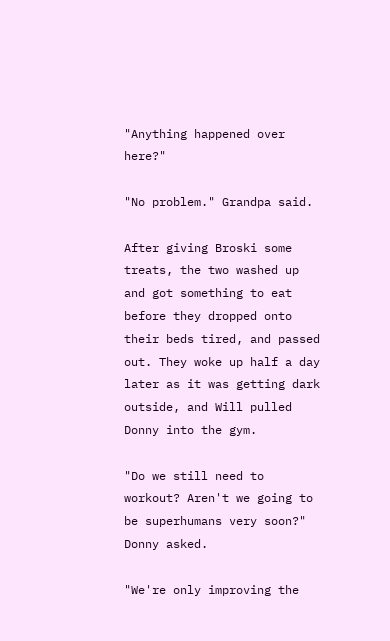"Anything happened over here?"

"No problem." Grandpa said.

After giving Broski some treats, the two washed up and got something to eat before they dropped onto their beds tired, and passed out. They woke up half a day later as it was getting dark outside, and Will pulled Donny into the gym.

"Do we still need to workout? Aren't we going to be superhumans very soon?" Donny asked.

"We're only improving the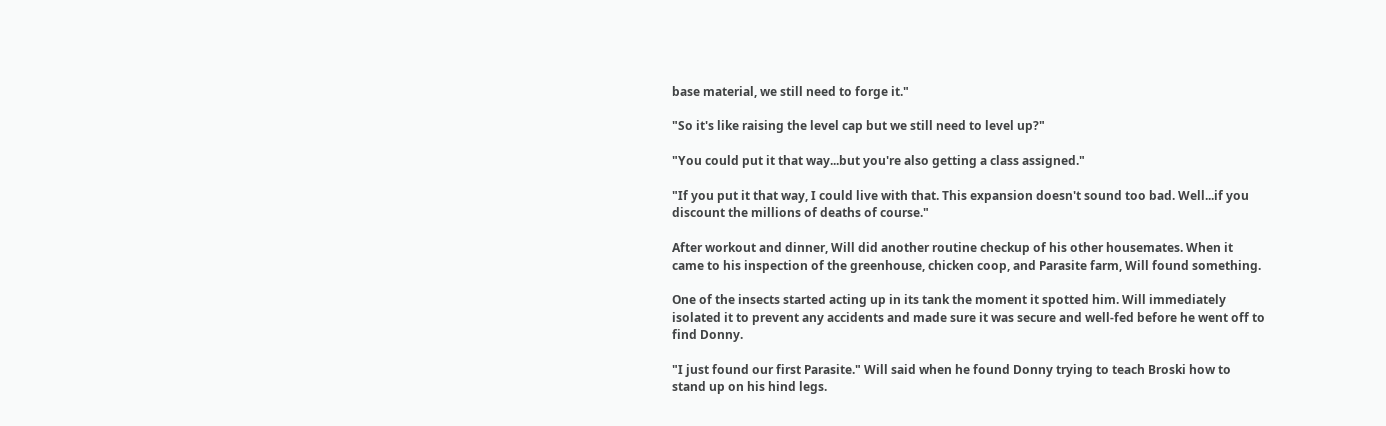base material, we still need to forge it."

"So it's like raising the level cap but we still need to level up?"

"You could put it that way...but you're also getting a class assigned."

"If you put it that way, I could live with that. This expansion doesn't sound too bad. Well...if you discount the millions of deaths of course."

After workout and dinner, Will did another routine checkup of his other housemates. When it came to his inspection of the greenhouse, chicken coop, and Parasite farm, Will found something.

One of the insects started acting up in its tank the moment it spotted him. Will immediately isolated it to prevent any accidents and made sure it was secure and well-fed before he went off to find Donny.

"I just found our first Parasite." Will said when he found Donny trying to teach Broski how to stand up on his hind legs.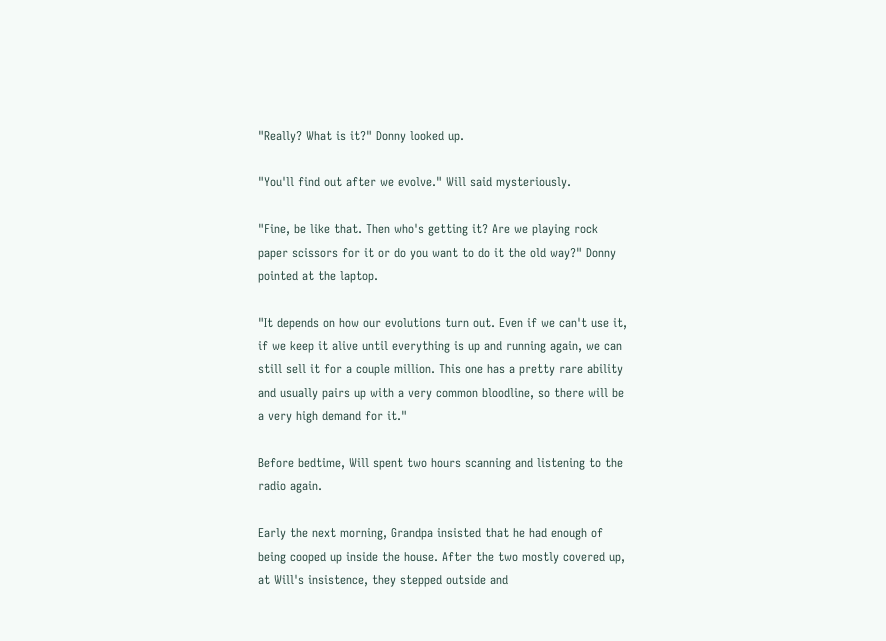"Really? What is it?" Donny looked up.

"You'll find out after we evolve." Will said mysteriously.

"Fine, be like that. Then who's getting it? Are we playing rock paper scissors for it or do you want to do it the old way?" Donny pointed at the laptop.

"It depends on how our evolutions turn out. Even if we can't use it, if we keep it alive until everything is up and running again, we can still sell it for a couple million. This one has a pretty rare ability and usually pairs up with a very common bloodline, so there will be a very high demand for it."

Before bedtime, Will spent two hours scanning and listening to the radio again.

Early the next morning, Grandpa insisted that he had enough of being cooped up inside the house. After the two mostly covered up, at Will's insistence, they stepped outside and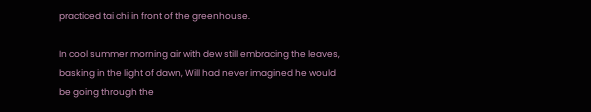practiced tai chi in front of the greenhouse.

In cool summer morning air with dew still embracing the leaves, basking in the light of dawn, Will had never imagined he would be going through the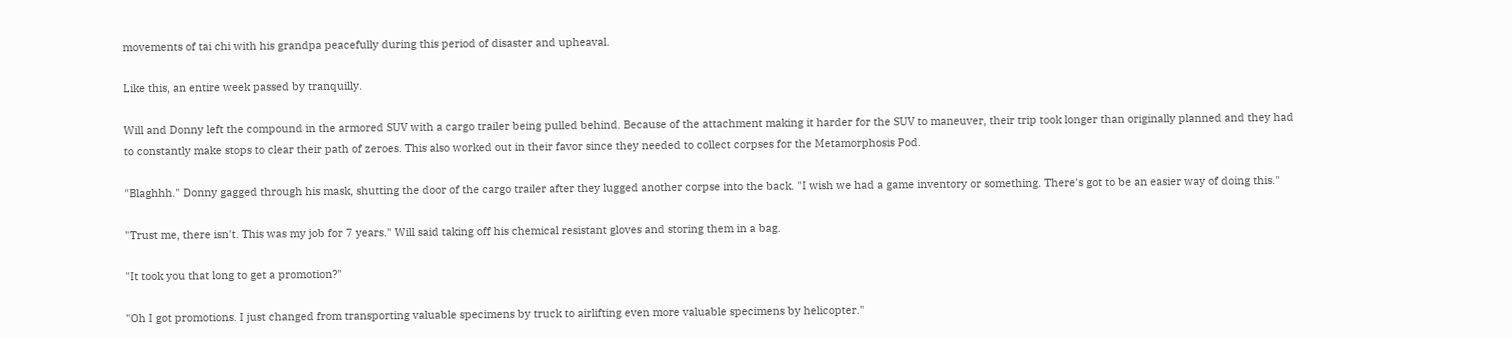movements of tai chi with his grandpa peacefully during this period of disaster and upheaval.

Like this, an entire week passed by tranquilly.

Will and Donny left the compound in the armored SUV with a cargo trailer being pulled behind. Because of the attachment making it harder for the SUV to maneuver, their trip took longer than originally planned and they had to constantly make stops to clear their path of zeroes. This also worked out in their favor since they needed to collect corpses for the Metamorphosis Pod.

"Blaghhh." Donny gagged through his mask, shutting the door of the cargo trailer after they lugged another corpse into the back. "I wish we had a game inventory or something. There's got to be an easier way of doing this."

"Trust me, there isn't. This was my job for 7 years." Will said taking off his chemical resistant gloves and storing them in a bag.

"It took you that long to get a promotion?"

"Oh I got promotions. I just changed from transporting valuable specimens by truck to airlifting even more valuable specimens by helicopter."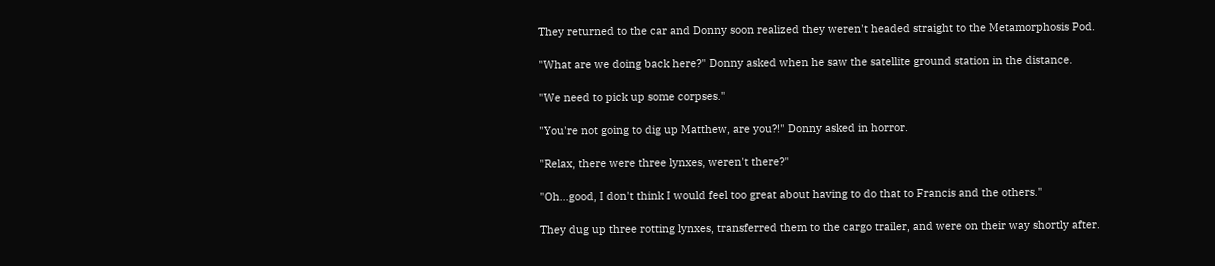They returned to the car and Donny soon realized they weren't headed straight to the Metamorphosis Pod.

"What are we doing back here?" Donny asked when he saw the satellite ground station in the distance.

"We need to pick up some corpses."

"You're not going to dig up Matthew, are you?!" Donny asked in horror.

"Relax, there were three lynxes, weren't there?"

"Oh...good, I don't think I would feel too great about having to do that to Francis and the others."

They dug up three rotting lynxes, transferred them to the cargo trailer, and were on their way shortly after.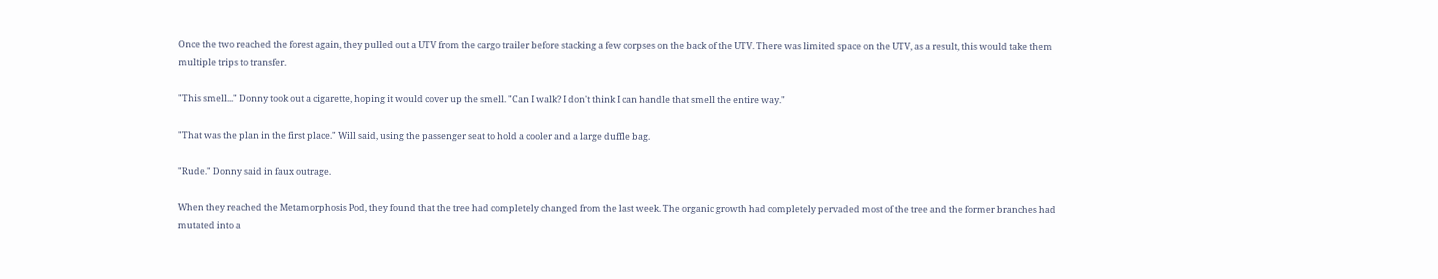Once the two reached the forest again, they pulled out a UTV from the cargo trailer before stacking a few corpses on the back of the UTV. There was limited space on the UTV, as a result, this would take them multiple trips to transfer.

"This smell..." Donny took out a cigarette, hoping it would cover up the smell. "Can I walk? I don't think I can handle that smell the entire way."

"That was the plan in the first place." Will said, using the passenger seat to hold a cooler and a large duffle bag.

"Rude." Donny said in faux outrage.

When they reached the Metamorphosis Pod, they found that the tree had completely changed from the last week. The organic growth had completely pervaded most of the tree and the former branches had mutated into a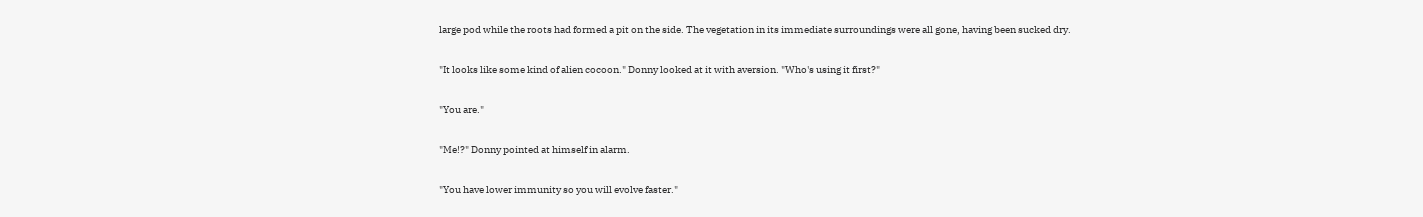large pod while the roots had formed a pit on the side. The vegetation in its immediate surroundings were all gone, having been sucked dry.

"It looks like some kind of alien cocoon." Donny looked at it with aversion. "Who's using it first?"

"You are."

"Me!?" Donny pointed at himself in alarm.

"You have lower immunity so you will evolve faster."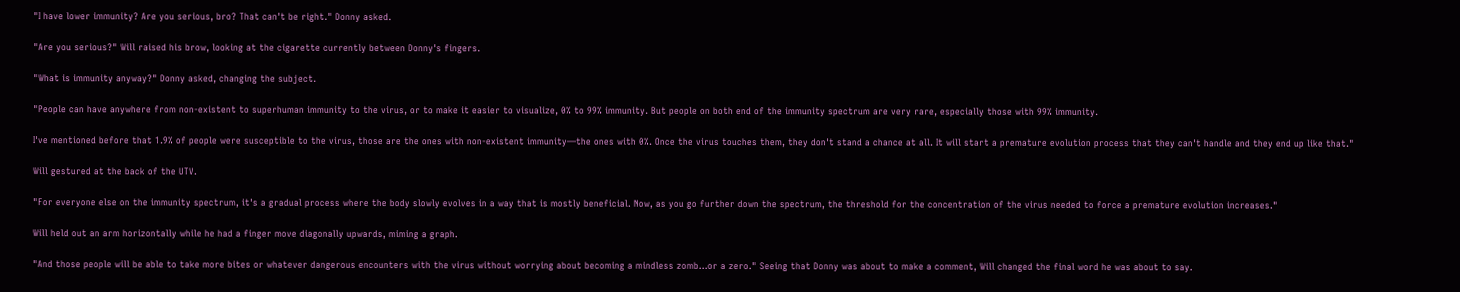"I have lower immunity? Are you serious, bro? That can't be right." Donny asked.

"Are you serious?" Will raised his brow, looking at the cigarette currently between Donny's fingers.

"What is immunity anyway?" Donny asked, changing the subject.

"People can have anywhere from non-existent to superhuman immunity to the virus, or to make it easier to visualize, 0% to 99% immunity. But people on both end of the immunity spectrum are very rare, especially those with 99% immunity.

I've mentioned before that 1.9% of people were susceptible to the virus, those are the ones with non-existent immunity—the ones with 0%. Once the virus touches them, they don't stand a chance at all. It will start a premature evolution process that they can't handle and they end up like that."

Will gestured at the back of the UTV.

"For everyone else on the immunity spectrum, it's a gradual process where the body slowly evolves in a way that is mostly beneficial. Now, as you go further down the spectrum, the threshold for the concentration of the virus needed to force a premature evolution increases."

Will held out an arm horizontally while he had a finger move diagonally upwards, miming a graph.

"And those people will be able to take more bites or whatever dangerous encounters with the virus without worrying about becoming a mindless zomb...or a zero." Seeing that Donny was about to make a comment, Will changed the final word he was about to say.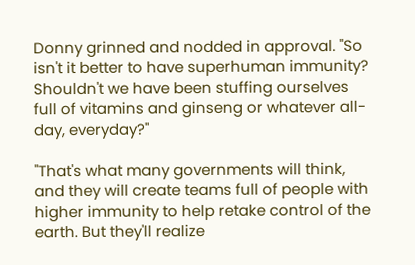Donny grinned and nodded in approval. "So isn't it better to have superhuman immunity? Shouldn't we have been stuffing ourselves full of vitamins and ginseng or whatever all-day, everyday?"

"That's what many governments will think, and they will create teams full of people with higher immunity to help retake control of the earth. But they'll realize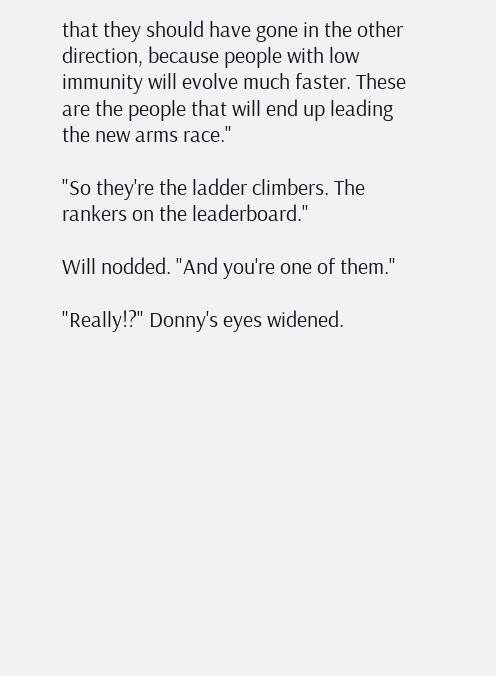that they should have gone in the other direction, because people with low immunity will evolve much faster. These are the people that will end up leading the new arms race."

"So they're the ladder climbers. The rankers on the leaderboard."

Will nodded. "And you're one of them."

"Really!?" Donny's eyes widened.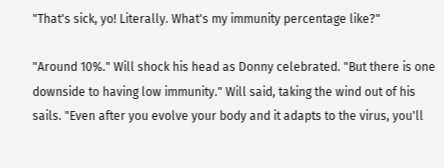"That's sick, yo! Literally. What's my immunity percentage like?"

"Around 10%." Will shock his head as Donny celebrated. "But there is one downside to having low immunity." Will said, taking the wind out of his sails. "Even after you evolve your body and it adapts to the virus, you'll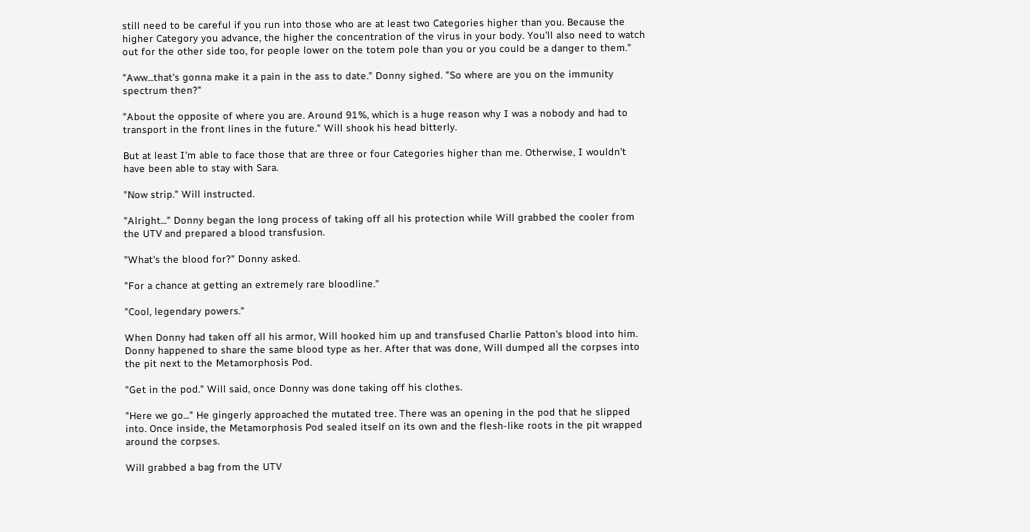still need to be careful if you run into those who are at least two Categories higher than you. Because the higher Category you advance, the higher the concentration of the virus in your body. You'll also need to watch out for the other side too, for people lower on the totem pole than you or you could be a danger to them."

"Aww...that's gonna make it a pain in the ass to date." Donny sighed. "So where are you on the immunity spectrum then?"

"About the opposite of where you are. Around 91%, which is a huge reason why I was a nobody and had to transport in the front lines in the future." Will shook his head bitterly.

But at least I'm able to face those that are three or four Categories higher than me. Otherwise, I wouldn't have been able to stay with Sara.

"Now strip." Will instructed.

"Alright..." Donny began the long process of taking off all his protection while Will grabbed the cooler from the UTV and prepared a blood transfusion.

"What's the blood for?" Donny asked.

"For a chance at getting an extremely rare bloodline."

"Cool, legendary powers."

When Donny had taken off all his armor, Will hooked him up and transfused Charlie Patton's blood into him. Donny happened to share the same blood type as her. After that was done, Will dumped all the corpses into the pit next to the Metamorphosis Pod.

"Get in the pod." Will said, once Donny was done taking off his clothes.

"Here we go..." He gingerly approached the mutated tree. There was an opening in the pod that he slipped into. Once inside, the Metamorphosis Pod sealed itself on its own and the flesh-like roots in the pit wrapped around the corpses.

Will grabbed a bag from the UTV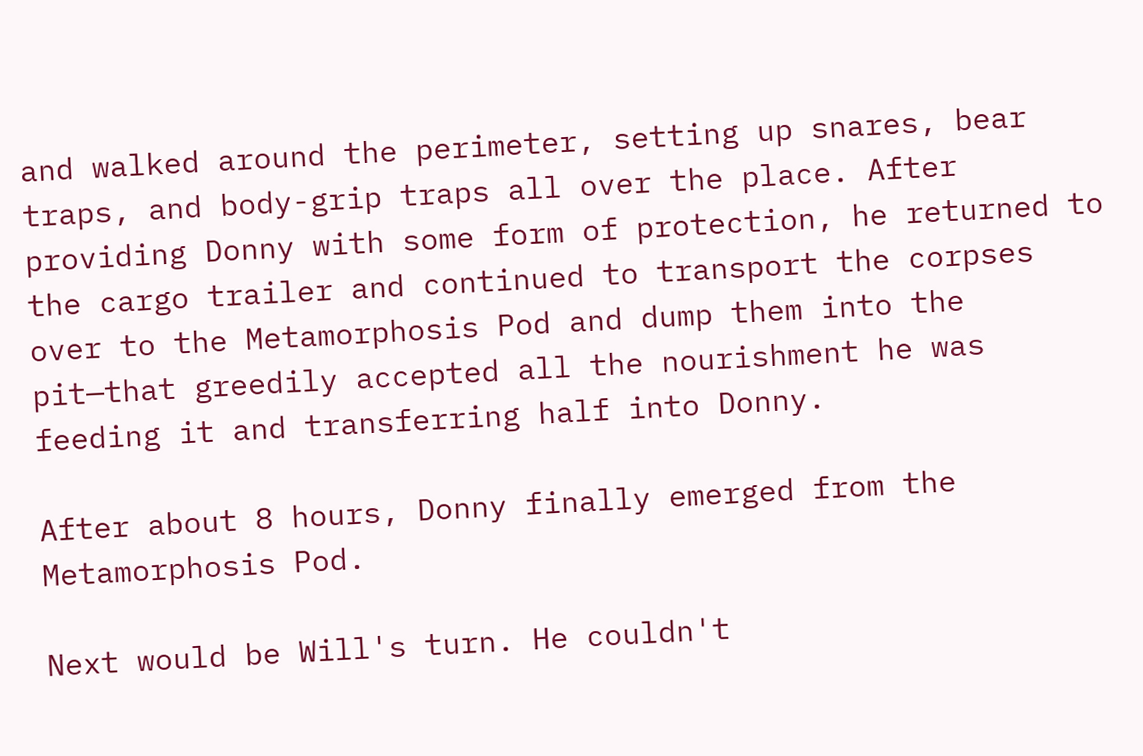and walked around the perimeter, setting up snares, bear traps, and body-grip traps all over the place. After providing Donny with some form of protection, he returned to the cargo trailer and continued to transport the corpses over to the Metamorphosis Pod and dump them into the pit—that greedily accepted all the nourishment he was feeding it and transferring half into Donny.

After about 8 hours, Donny finally emerged from the Metamorphosis Pod.

Next would be Will's turn. He couldn't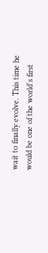wait to finally evolve. This time he would be one of the world's first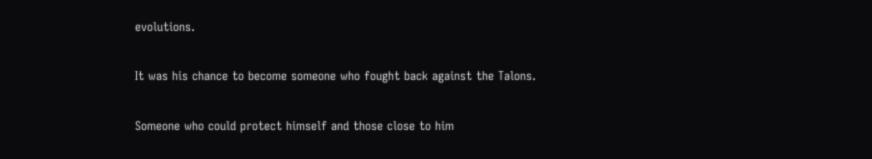evolutions.

It was his chance to become someone who fought back against the Talons.

Someone who could protect himself and those close to him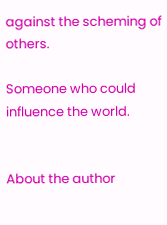against the scheming of others.

Someone who could influence the world.


About the author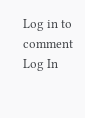Log in to comment
Log In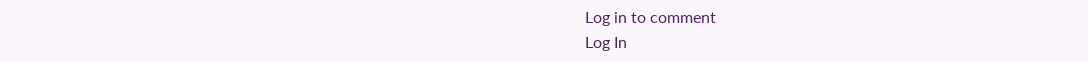Log in to comment
Log In